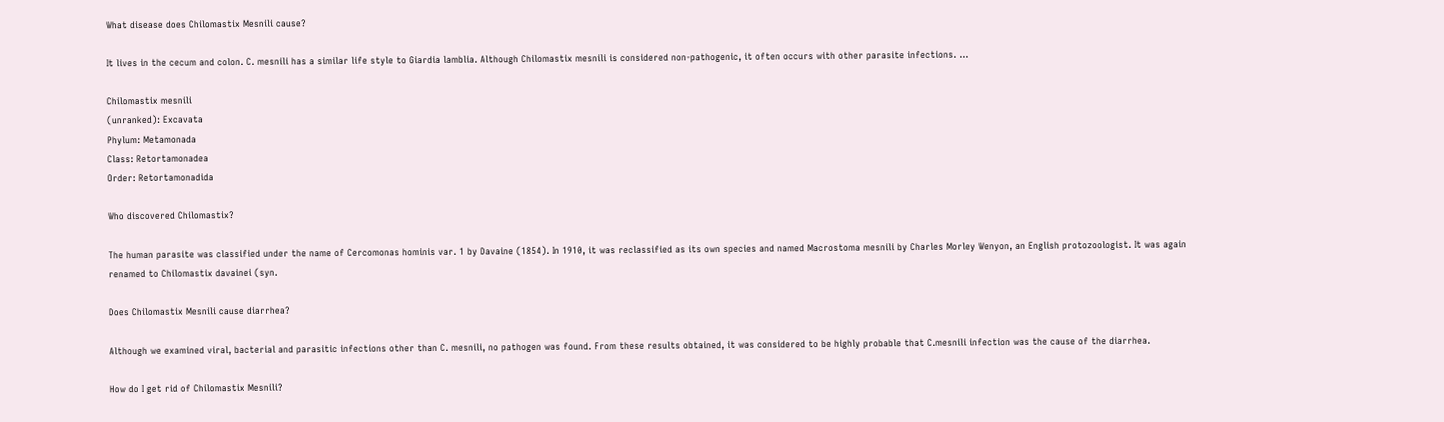What disease does Chilomastix Mesnili cause?

It lives in the cecum and colon. C. mesnili has a similar life style to Giardia lamblia. Although Chilomastix mesnili is considered non-pathogenic, it often occurs with other parasite infections. …

Chilomastix mesnili
(unranked): Excavata
Phylum: Metamonada
Class: Retortamonadea
Order: Retortamonadida

Who discovered Chilomastix?

The human parasite was classified under the name of Cercomonas hominis var. 1 by Davaine (1854). In 1910, it was reclassified as its own species and named Macrostoma mesnili by Charles Morley Wenyon, an English protozoologist. It was again renamed to Chilomastix davainei (syn.

Does Chilomastix Mesnili cause diarrhea?

Although we examined viral, bacterial and parasitic infections other than C. mesnili, no pathogen was found. From these results obtained, it was considered to be highly probable that C.mesnili infection was the cause of the diarrhea.

How do I get rid of Chilomastix Mesnili?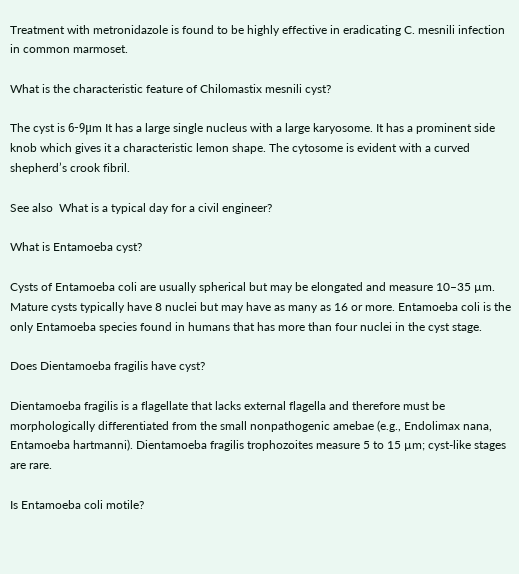Treatment with metronidazole is found to be highly effective in eradicating C. mesnili infection in common marmoset.

What is the characteristic feature of Chilomastix mesnili cyst?

The cyst is 6-9μm It has a large single nucleus with a large karyosome. It has a prominent side knob which gives it a characteristic lemon shape. The cytosome is evident with a curved shepherd’s crook fibril.

See also  What is a typical day for a civil engineer?

What is Entamoeba cyst?

Cysts of Entamoeba coli are usually spherical but may be elongated and measure 10–35 µm. Mature cysts typically have 8 nuclei but may have as many as 16 or more. Entamoeba coli is the only Entamoeba species found in humans that has more than four nuclei in the cyst stage.

Does Dientamoeba fragilis have cyst?

Dientamoeba fragilis is a flagellate that lacks external flagella and therefore must be morphologically differentiated from the small nonpathogenic amebae (e.g., Endolimax nana, Entamoeba hartmanni). Dientamoeba fragilis trophozoites measure 5 to 15 µm; cyst-like stages are rare.

Is Entamoeba coli motile?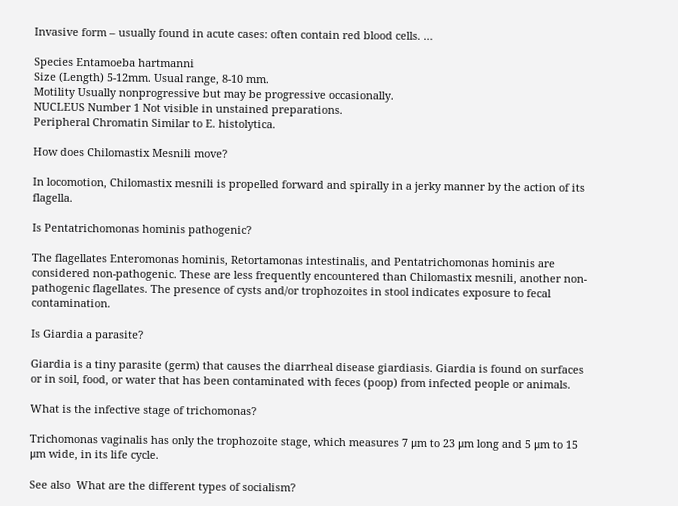Invasive form – usually found in acute cases: often contain red blood cells. …

Species Entamoeba hartmanni
Size (Length) 5-12mm. Usual range, 8-10 mm.
Motility Usually nonprogressive but may be progressive occasionally.
NUCLEUS Number 1 Not visible in unstained preparations.
Peripheral Chromatin Similar to E. histolytica.

How does Chilomastix Mesnili move?

In locomotion, Chilomastix mesnili is propelled forward and spirally in a jerky manner by the action of its flagella.

Is Pentatrichomonas hominis pathogenic?

The flagellates Enteromonas hominis, Retortamonas intestinalis, and Pentatrichomonas hominis are considered non-pathogenic. These are less frequently encountered than Chilomastix mesnili, another non-pathogenic flagellates. The presence of cysts and/or trophozoites in stool indicates exposure to fecal contamination.

Is Giardia a parasite?

Giardia is a tiny parasite (germ) that causes the diarrheal disease giardiasis. Giardia is found on surfaces or in soil, food, or water that has been contaminated with feces (poop) from infected people or animals.

What is the infective stage of trichomonas?

Trichomonas vaginalis has only the trophozoite stage, which measures 7 μm to 23 μm long and 5 μm to 15 μm wide, in its life cycle.

See also  What are the different types of socialism?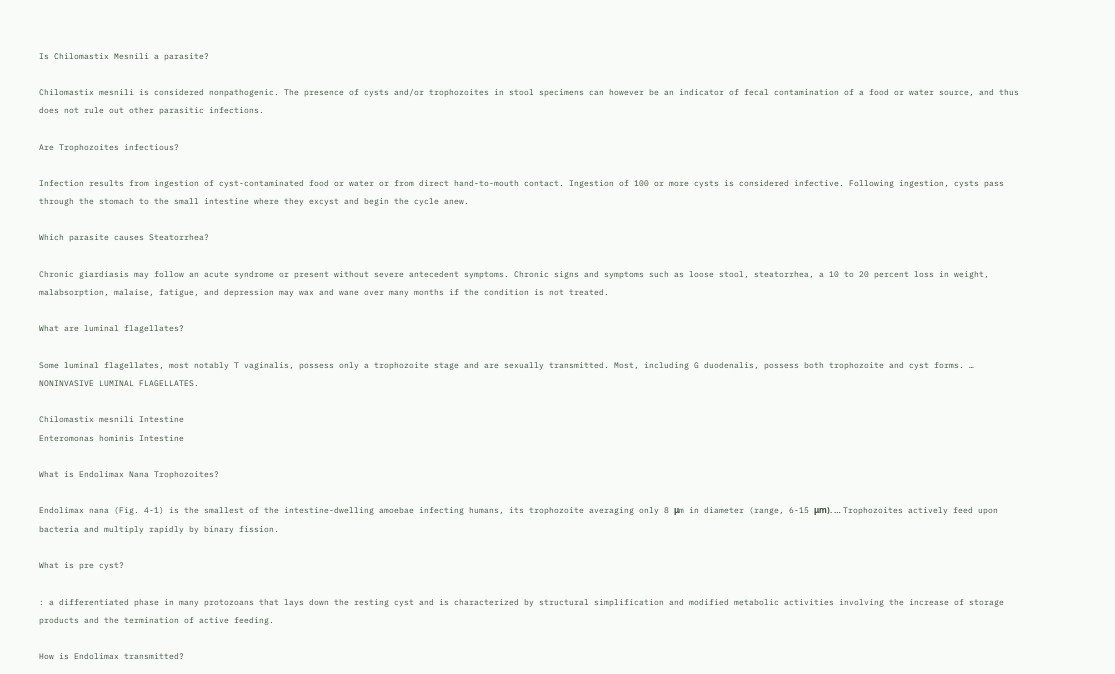Is Chilomastix Mesnili a parasite?

Chilomastix mesnili is considered nonpathogenic. The presence of cysts and/or trophozoites in stool specimens can however be an indicator of fecal contamination of a food or water source, and thus does not rule out other parasitic infections.

Are Trophozoites infectious?

Infection results from ingestion of cyst-contaminated food or water or from direct hand-to-mouth contact. Ingestion of 100 or more cysts is considered infective. Following ingestion, cysts pass through the stomach to the small intestine where they excyst and begin the cycle anew.

Which parasite causes Steatorrhea?

Chronic giardiasis may follow an acute syndrome or present without severe antecedent symptoms. Chronic signs and symptoms such as loose stool, steatorrhea, a 10 to 20 percent loss in weight, malabsorption, malaise, fatigue, and depression may wax and wane over many months if the condition is not treated.

What are luminal flagellates?

Some luminal flagellates, most notably T vaginalis, possess only a trophozoite stage and are sexually transmitted. Most, including G duodenalis, possess both trophozoite and cyst forms. … NONINVASIVE LUMINAL FLAGELLATES.

Chilomastix mesnili Intestine
Enteromonas hominis Intestine

What is Endolimax Nana Trophozoites?

Endolimax nana (Fig. 4-1) is the smallest of the intestine-dwelling amoebae infecting humans, its trophozoite averaging only 8 μm in diameter (range, 6-15 μm). … Trophozoites actively feed upon bacteria and multiply rapidly by binary fission.

What is pre cyst?

: a differentiated phase in many protozoans that lays down the resting cyst and is characterized by structural simplification and modified metabolic activities involving the increase of storage products and the termination of active feeding.

How is Endolimax transmitted?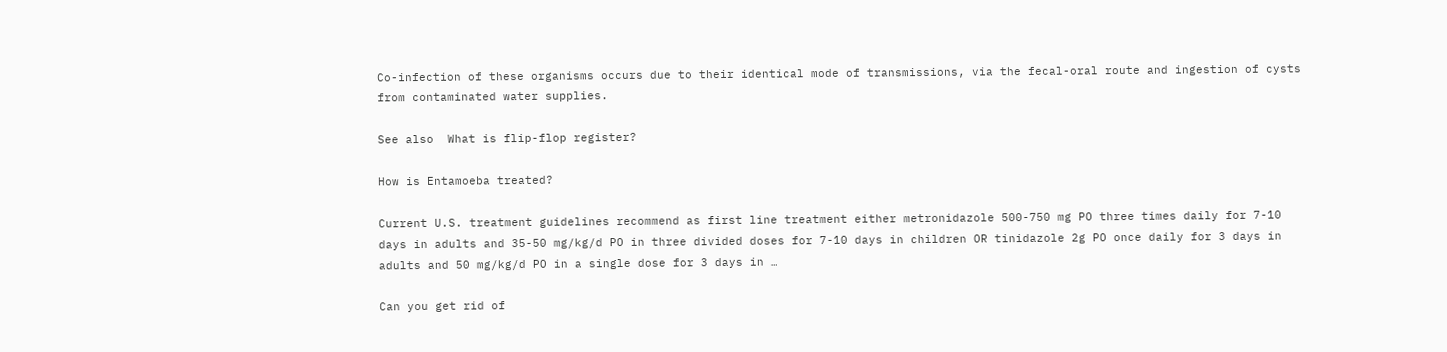Co-infection of these organisms occurs due to their identical mode of transmissions, via the fecal-oral route and ingestion of cysts from contaminated water supplies.

See also  What is flip-flop register?

How is Entamoeba treated?

Current U.S. treatment guidelines recommend as first line treatment either metronidazole 500-750 mg PO three times daily for 7-10 days in adults and 35-50 mg/kg/d PO in three divided doses for 7-10 days in children OR tinidazole 2g PO once daily for 3 days in adults and 50 mg/kg/d PO in a single dose for 3 days in …

Can you get rid of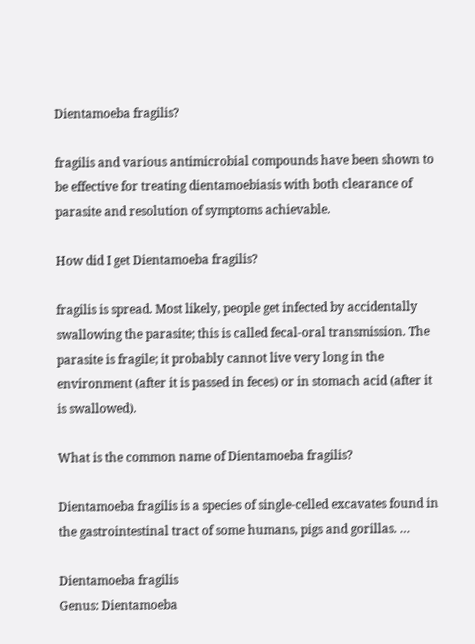Dientamoeba fragilis?

fragilis and various antimicrobial compounds have been shown to be effective for treating dientamoebiasis with both clearance of parasite and resolution of symptoms achievable.

How did I get Dientamoeba fragilis?

fragilis is spread. Most likely, people get infected by accidentally swallowing the parasite; this is called fecal-oral transmission. The parasite is fragile; it probably cannot live very long in the environment (after it is passed in feces) or in stomach acid (after it is swallowed).

What is the common name of Dientamoeba fragilis?

Dientamoeba fragilis is a species of single-celled excavates found in the gastrointestinal tract of some humans, pigs and gorillas. …

Dientamoeba fragilis
Genus: Dientamoeba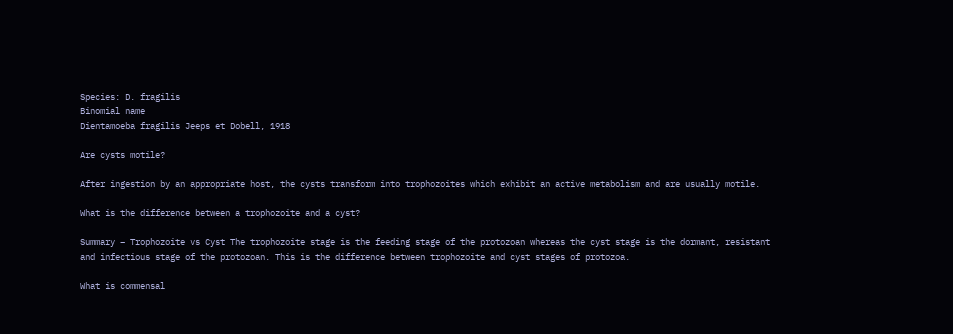Species: D. fragilis
Binomial name
Dientamoeba fragilis Jeeps et Dobell, 1918

Are cysts motile?

After ingestion by an appropriate host, the cysts transform into trophozoites which exhibit an active metabolism and are usually motile.

What is the difference between a trophozoite and a cyst?

Summary – Trophozoite vs Cyst The trophozoite stage is the feeding stage of the protozoan whereas the cyst stage is the dormant, resistant and infectious stage of the protozoan. This is the difference between trophozoite and cyst stages of protozoa.

What is commensal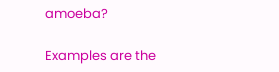amoeba?

Examples are the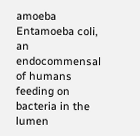amoeba Entamoeba coli, an endocommensal of humans feeding on bacteria in the lumen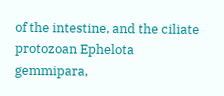of the intestine, and the ciliate protozoan Ephelota gemmipara,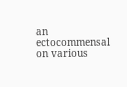an ectocommensal on various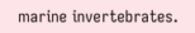marine invertebrates.